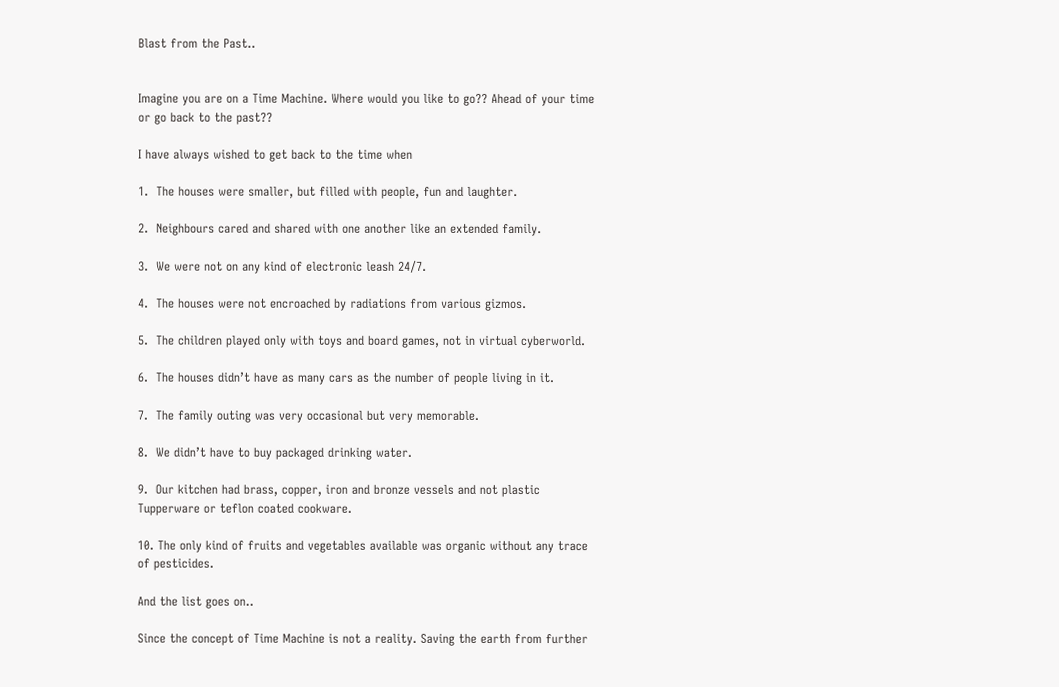Blast from the Past..


Imagine you are on a Time Machine. Where would you like to go?? Ahead of your time or go back to the past??

I have always wished to get back to the time when

1.  The houses were smaller, but filled with people, fun and laughter.

2.  Neighbours cared and shared with one another like an extended family.

3.  We were not on any kind of electronic leash 24/7.

4.  The houses were not encroached by radiations from various gizmos.

5.  The children played only with toys and board games, not in virtual cyberworld.

6.  The houses didn’t have as many cars as the number of people living in it.

7.  The family outing was very occasional but very memorable.

8.  We didn’t have to buy packaged drinking water.

9.  Our kitchen had brass, copper, iron and bronze vessels and not plastic Tupperware or teflon coated cookware.

10. The only kind of fruits and vegetables available was organic without any trace of pesticides.

And the list goes on..

Since the concept of Time Machine is not a reality. Saving the earth from further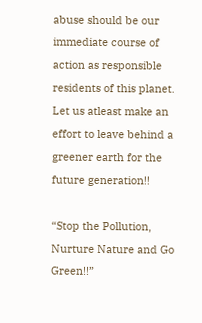abuse should be our immediate course of action as responsible residents of this planet. Let us atleast make an effort to leave behind a greener earth for the future generation!!

“Stop the Pollution, Nurture Nature and Go Green!!”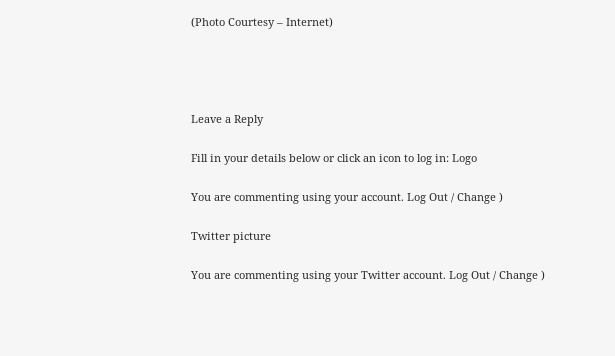(Photo Courtesy – Internet)




Leave a Reply

Fill in your details below or click an icon to log in: Logo

You are commenting using your account. Log Out / Change )

Twitter picture

You are commenting using your Twitter account. Log Out / Change )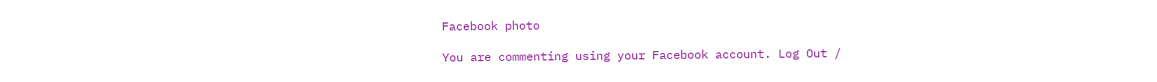Facebook photo

You are commenting using your Facebook account. Log Out /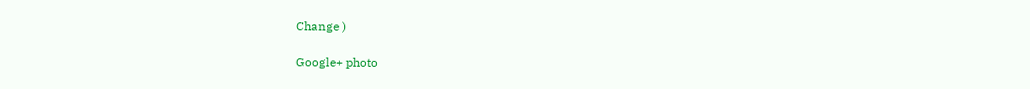Change )

Google+ photo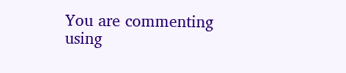You are commenting using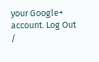your Google+ account. Log Out /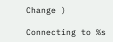Change )

Connecting to %s